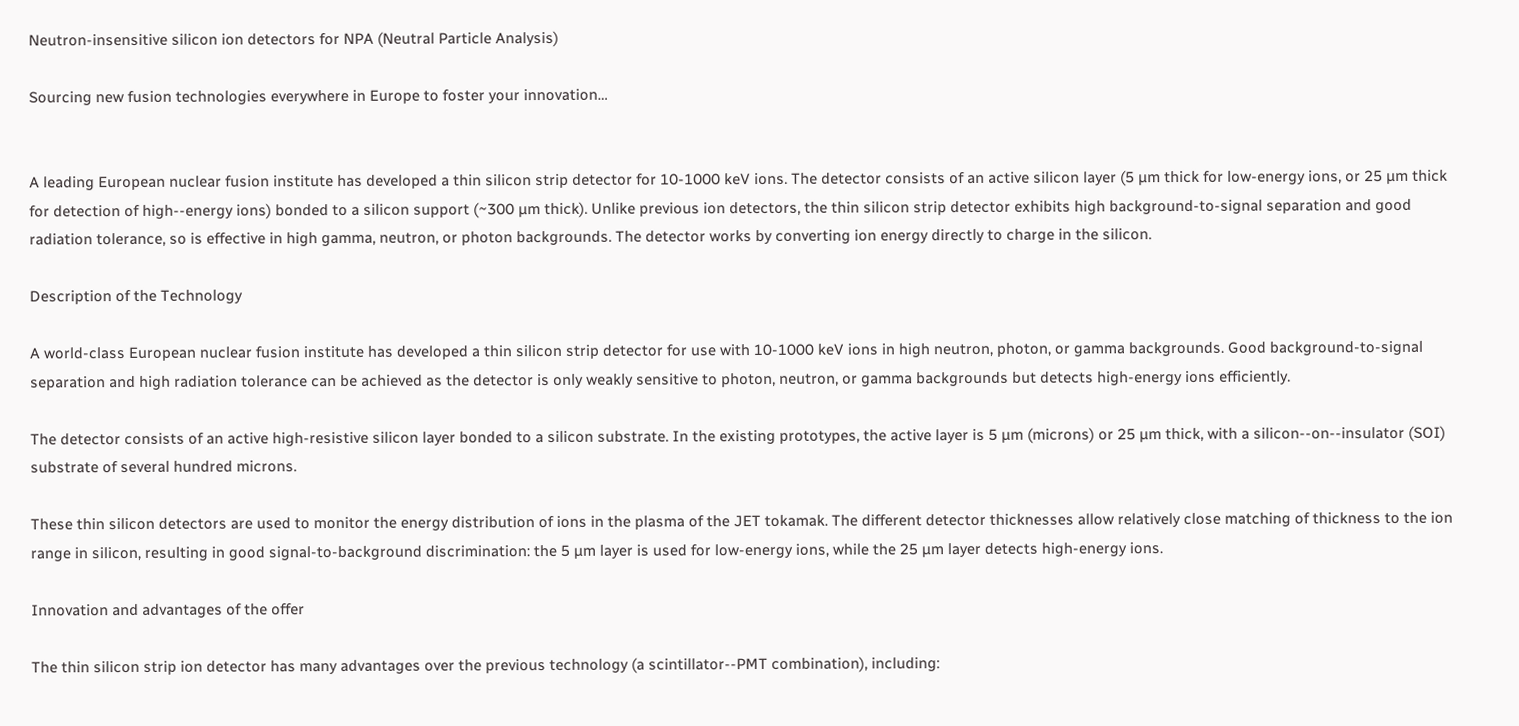Neutron-insensitive silicon ion detectors for NPA (Neutral Particle Analysis)

Sourcing new fusion technologies everywhere in Europe to foster your innovation…


A leading European nuclear fusion institute has developed a thin silicon strip detector for 10‐1000 keV ions. The detector consists of an active silicon layer (5 µm thick for low‐energy ions, or 25 µm thick for detection of high-‐energy ions) bonded to a silicon support (~300 µm thick). Unlike previous ion detectors, the thin silicon strip detector exhibits high background‐to‐signal separation and good radiation tolerance, so is effective in high gamma, neutron, or photon backgrounds. The detector works by converting ion energy directly to charge in the silicon.

Description of the Technology

A world-class European nuclear fusion institute has developed a thin silicon strip detector for use with 10-1000 keV ions in high neutron, photon, or gamma backgrounds. Good background-to-signal separation and high radiation tolerance can be achieved as the detector is only weakly sensitive to photon, neutron, or gamma backgrounds but detects high-energy ions efficiently.

The detector consists of an active high-resistive silicon layer bonded to a silicon substrate. In the existing prototypes, the active layer is 5 µm (microns) or 25 µm thick, with a silicon-‐on-‐insulator (SOI) substrate of several hundred microns.

These thin silicon detectors are used to monitor the energy distribution of ions in the plasma of the JET tokamak. The different detector thicknesses allow relatively close matching of thickness to the ion range in silicon, resulting in good signal-to-background discrimination: the 5 µm layer is used for low-energy ions, while the 25 µm layer detects high-energy ions.

Innovation and advantages of the offer

The thin silicon strip ion detector has many advantages over the previous technology (a scintillator-‐PMT combination), including: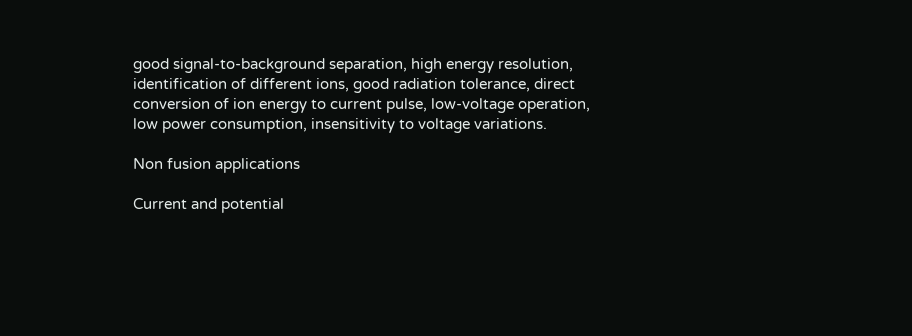good signal-to-background separation, high energy resolution, identification of different ions, good radiation tolerance, direct conversion of ion energy to current pulse, low-voltage operation, low power consumption, insensitivity to voltage variations.

Non fusion applications

Current and potential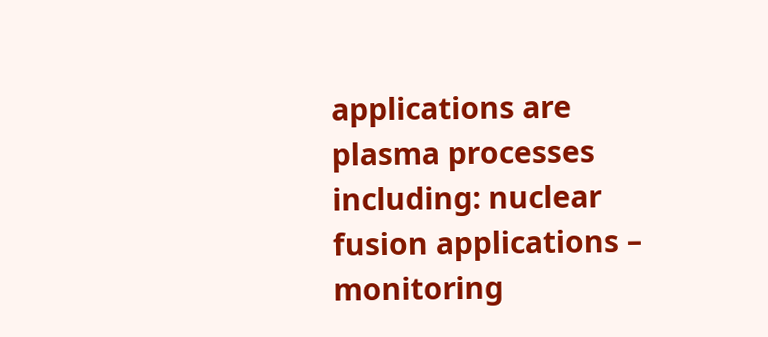applications are plasma processes including: nuclear fusion applications – monitoring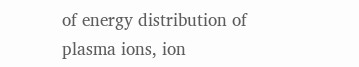of energy distribution of plasma ions, ion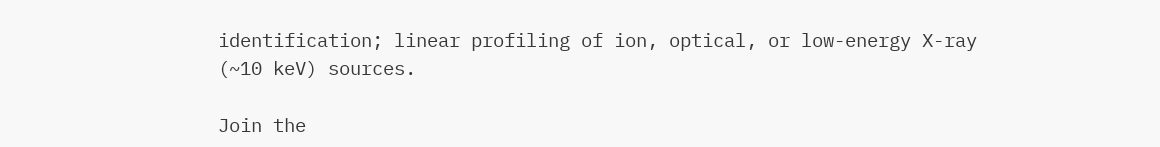identification; linear profiling of ion, optical, or low-energy X-ray (~10 keV) sources.

Join the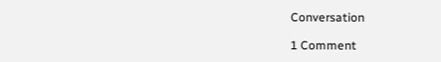Conversation

1 Comment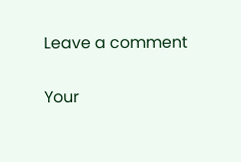Leave a comment

Your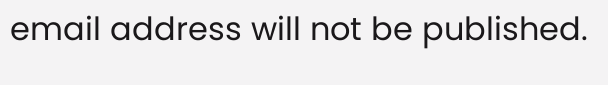email address will not be published.